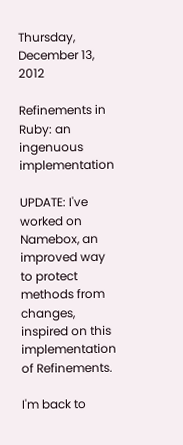Thursday, December 13, 2012

Refinements in Ruby: an ingenuous implementation

UPDATE: I've worked on Namebox, an improved way to protect methods from changes, inspired on this implementation of Refinements.

I'm back to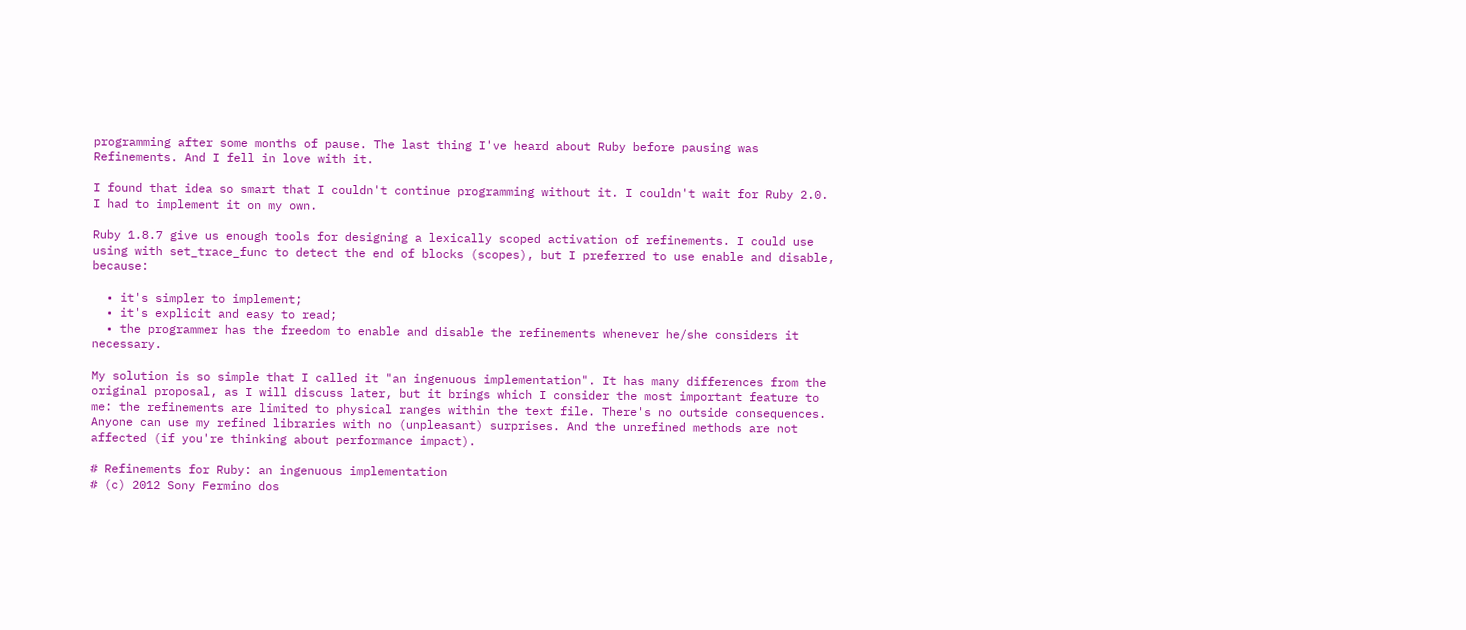programming after some months of pause. The last thing I've heard about Ruby before pausing was Refinements. And I fell in love with it.

I found that idea so smart that I couldn't continue programming without it. I couldn't wait for Ruby 2.0. I had to implement it on my own.

Ruby 1.8.7 give us enough tools for designing a lexically scoped activation of refinements. I could use using with set_trace_func to detect the end of blocks (scopes), but I preferred to use enable and disable, because:

  • it's simpler to implement;
  • it's explicit and easy to read;
  • the programmer has the freedom to enable and disable the refinements whenever he/she considers it necessary.

My solution is so simple that I called it "an ingenuous implementation". It has many differences from the original proposal, as I will discuss later, but it brings which I consider the most important feature to me: the refinements are limited to physical ranges within the text file. There's no outside consequences. Anyone can use my refined libraries with no (unpleasant) surprises. And the unrefined methods are not affected (if you're thinking about performance impact).

# Refinements for Ruby: an ingenuous implementation
# (c) 2012 Sony Fermino dos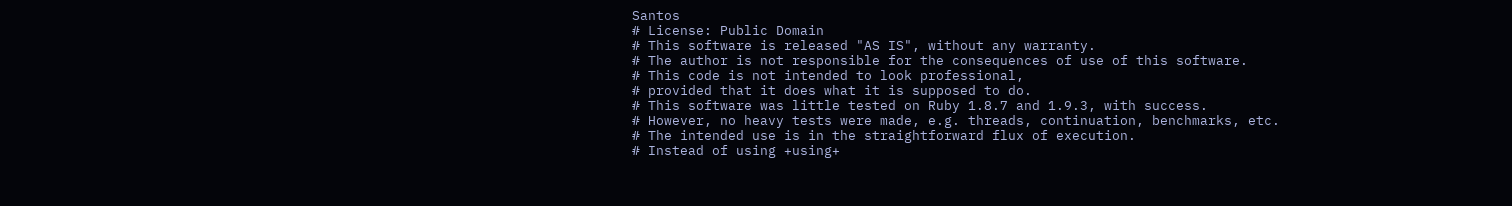Santos
# License: Public Domain
# This software is released "AS IS", without any warranty.
# The author is not responsible for the consequences of use of this software.
# This code is not intended to look professional,
# provided that it does what it is supposed to do.
# This software was little tested on Ruby 1.8.7 and 1.9.3, with success.
# However, no heavy tests were made, e.g. threads, continuation, benchmarks, etc.
# The intended use is in the straightforward flux of execution.
# Instead of using +using+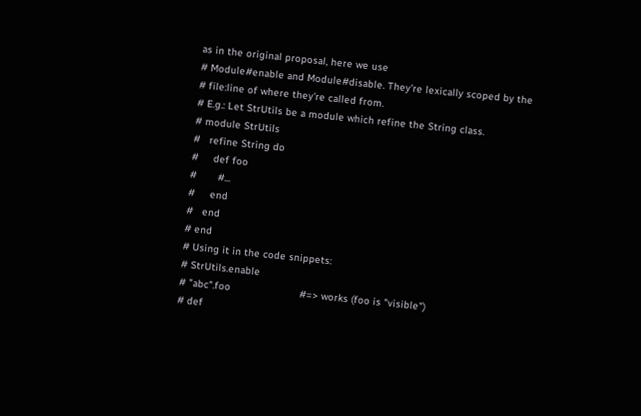as in the original proposal, here we use
# Module#enable and Module#disable. They're lexically scoped by the
# file:line of where they're called from.
# E.g.: Let StrUtils be a module which refine the String class.
# module StrUtils
#   refine String do
#     def foo
#       #...
#     end
#   end
# end
# Using it in the code snippets:
# StrUtils.enable
# "abc".foo                       #=> works (foo is "visible")
# def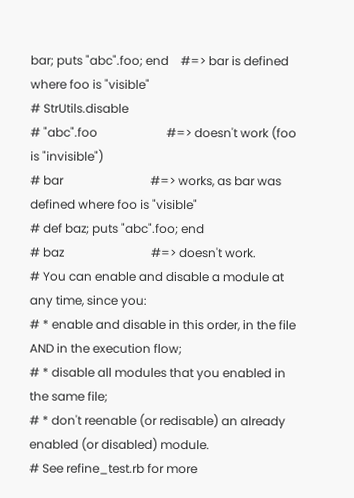bar; puts "abc".foo; end    #=> bar is defined where foo is "visible"
# StrUtils.disable
# "abc".foo                       #=> doesn't work (foo is "invisible")
# bar                             #=> works, as bar was defined where foo is "visible"
# def baz; puts "abc".foo; end
# baz                             #=> doesn't work.
# You can enable and disable a module at any time, since you:
# * enable and disable in this order, in the file AND in the execution flow;
# * disable all modules that you enabled in the same file;
# * don't reenable (or redisable) an already enabled (or disabled) module.
# See refine_test.rb for more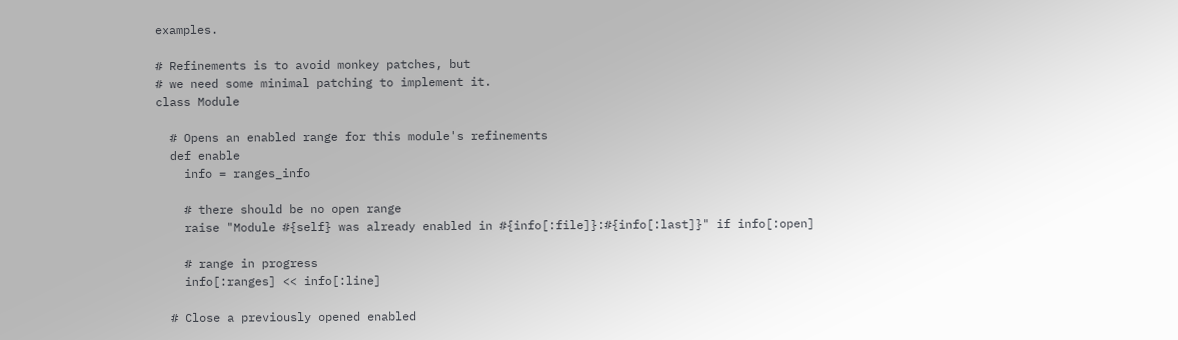examples.

# Refinements is to avoid monkey patches, but
# we need some minimal patching to implement it.
class Module

  # Opens an enabled range for this module's refinements
  def enable
    info = ranges_info

    # there should be no open range
    raise "Module #{self} was already enabled in #{info[:file]}:#{info[:last]}" if info[:open]

    # range in progress
    info[:ranges] << info[:line]

  # Close a previously opened enabled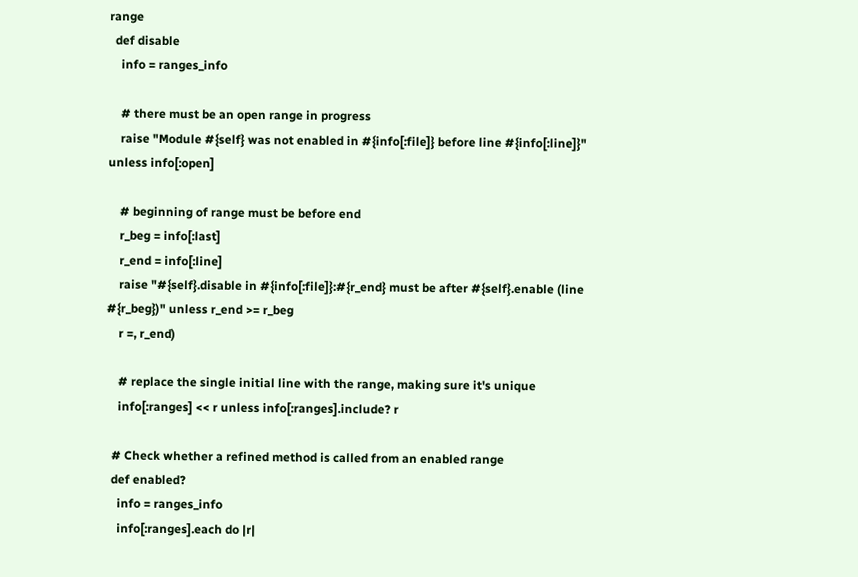range
  def disable
    info = ranges_info

    # there must be an open range in progress
    raise "Module #{self} was not enabled in #{info[:file]} before line #{info[:line]}" unless info[:open]

    # beginning of range must be before end
    r_beg = info[:last]
    r_end = info[:line]
    raise "#{self}.disable in #{info[:file]}:#{r_end} must be after #{self}.enable (line #{r_beg})" unless r_end >= r_beg
    r =, r_end)

    # replace the single initial line with the range, making sure it's unique
    info[:ranges] << r unless info[:ranges].include? r

  # Check whether a refined method is called from an enabled range
  def enabled?
    info = ranges_info
    info[:ranges].each do |r|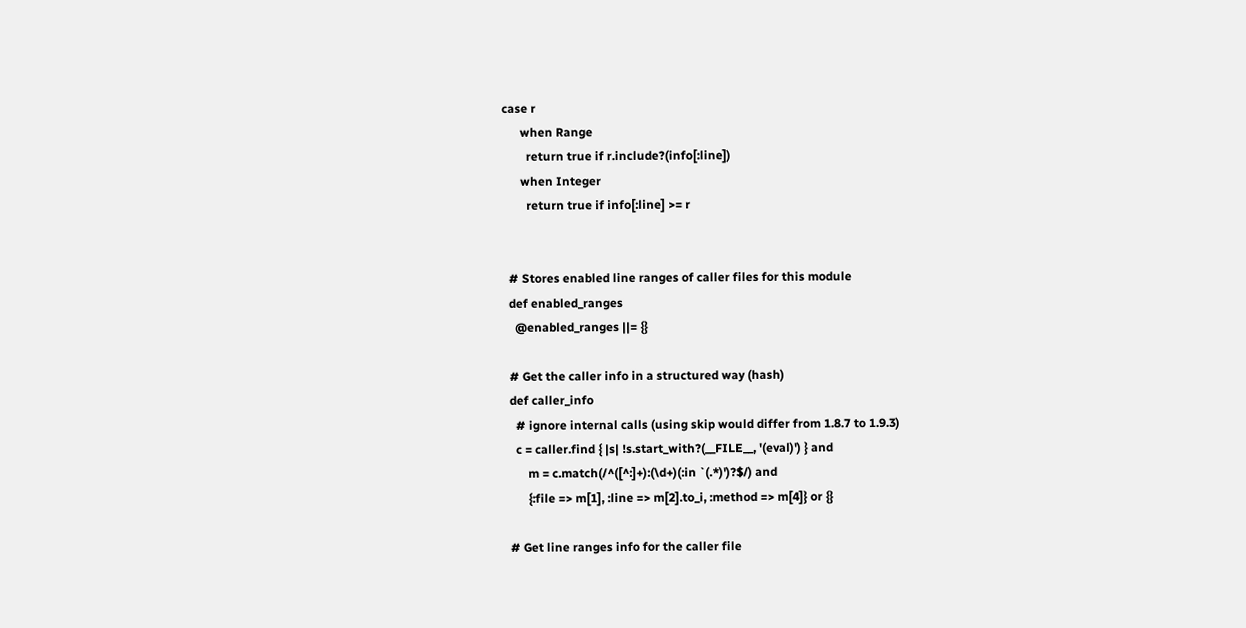case r
      when Range
        return true if r.include?(info[:line])
      when Integer
        return true if info[:line] >= r


  # Stores enabled line ranges of caller files for this module
  def enabled_ranges
    @enabled_ranges ||= {}

  # Get the caller info in a structured way (hash)
  def caller_info
    # ignore internal calls (using skip would differ from 1.8.7 to 1.9.3)
    c = caller.find { |s| !s.start_with?(__FILE__, '(eval)') } and
        m = c.match(/^([^:]+):(\d+)(:in `(.*)')?$/) and
        {:file => m[1], :line => m[2].to_i, :method => m[4]} or {}

  # Get line ranges info for the caller file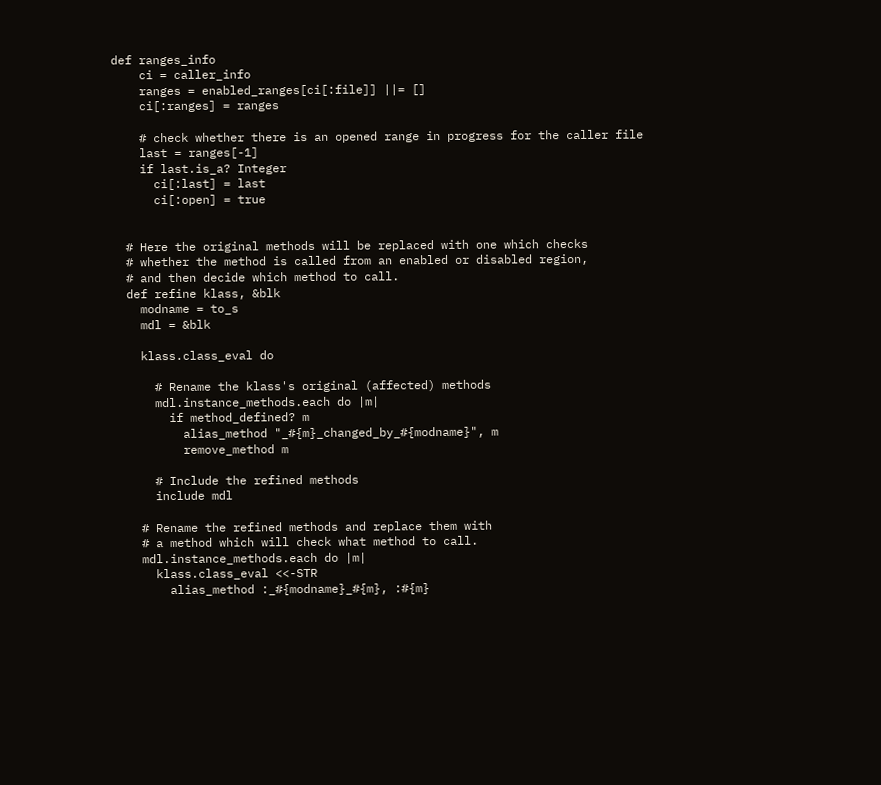def ranges_info
    ci = caller_info
    ranges = enabled_ranges[ci[:file]] ||= []
    ci[:ranges] = ranges

    # check whether there is an opened range in progress for the caller file
    last = ranges[-1]
    if last.is_a? Integer
      ci[:last] = last
      ci[:open] = true


  # Here the original methods will be replaced with one which checks
  # whether the method is called from an enabled or disabled region,
  # and then decide which method to call.
  def refine klass, &blk
    modname = to_s
    mdl = &blk

    klass.class_eval do

      # Rename the klass's original (affected) methods
      mdl.instance_methods.each do |m|
        if method_defined? m
          alias_method "_#{m}_changed_by_#{modname}", m
          remove_method m

      # Include the refined methods
      include mdl

    # Rename the refined methods and replace them with
    # a method which will check what method to call.
    mdl.instance_methods.each do |m|
      klass.class_eval <<-STR
        alias_method :_#{modname}_#{m}, :#{m}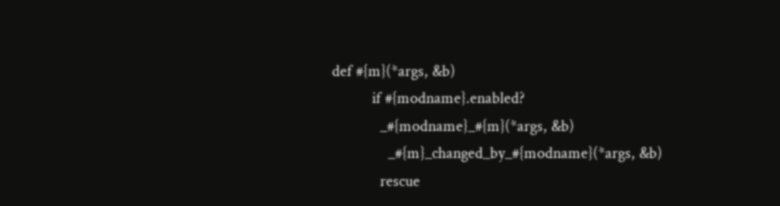def #{m}(*args, &b)
          if #{modname}.enabled?
            _#{modname}_#{m}(*args, &b)
              _#{m}_changed_by_#{modname}(*args, &b)
            rescue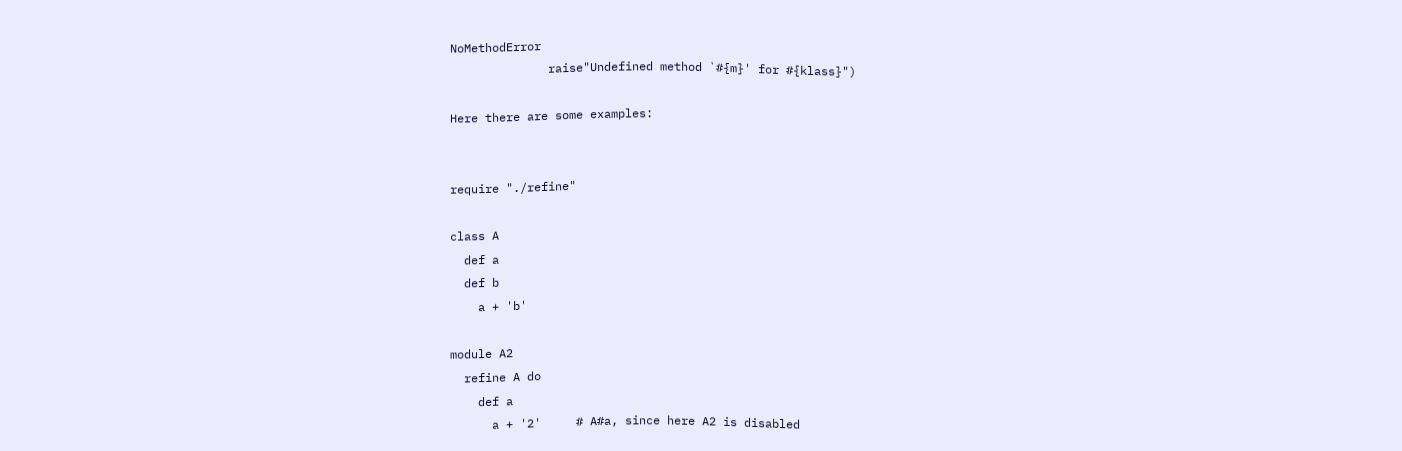NoMethodError
              raise"Undefined method `#{m}' for #{klass}")

Here there are some examples:


require "./refine"

class A
  def a
  def b
    a + 'b'

module A2
  refine A do
    def a
      a + '2'     # A#a, since here A2 is disabled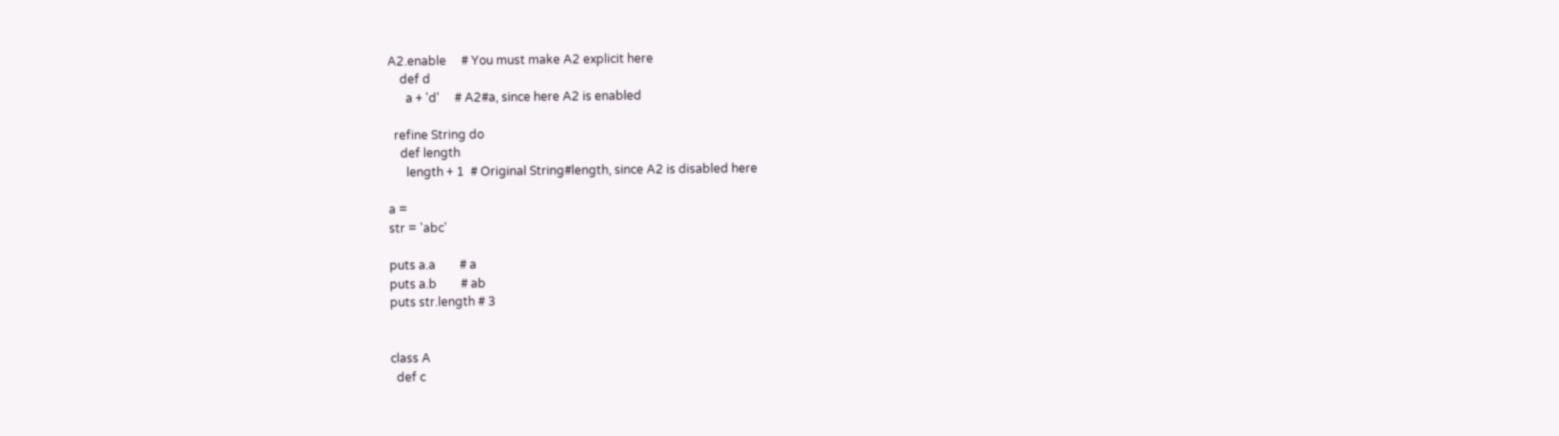A2.enable     # You must make A2 explicit here
    def d
      a + 'd'     # A2#a, since here A2 is enabled

  refine String do
    def length
      length + 1  # Original String#length, since A2 is disabled here

a =
str = 'abc'

puts a.a        # a
puts a.b        # ab
puts str.length # 3


class A
  def c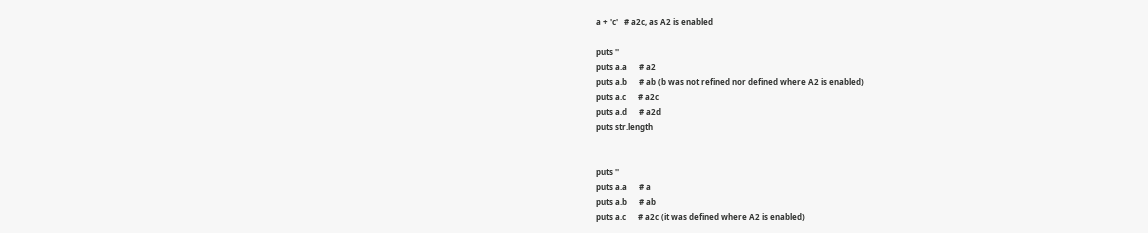a + 'c'   # a2c, as A2 is enabled

puts ''
puts a.a      # a2
puts a.b      # ab (b was not refined nor defined where A2 is enabled)
puts a.c      # a2c
puts a.d      # a2d
puts str.length


puts ''
puts a.a      # a
puts a.b      # ab
puts a.c      # a2c (it was defined where A2 is enabled)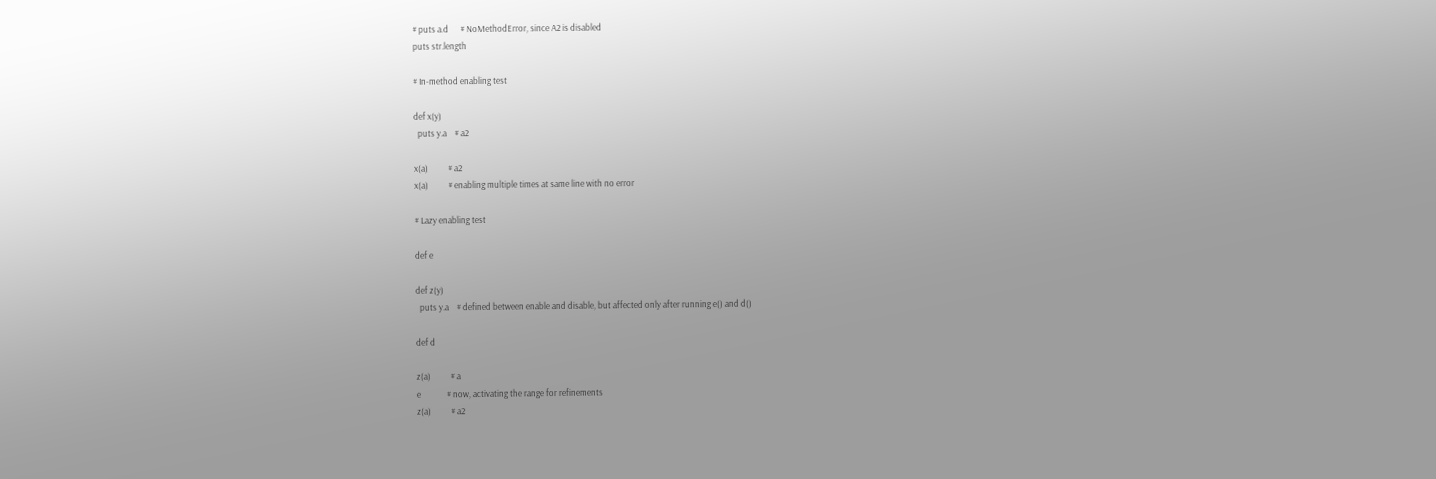# puts a.d      # NoMethodError, since A2 is disabled
puts str.length

# In-method enabling test

def x(y)
  puts y.a    # a2

x(a)          # a2
x(a)          # enabling multiple times at same line with no error

# Lazy enabling test

def e

def z(y)
  puts y.a    # defined between enable and disable, but affected only after running e() and d()

def d

z(a)          # a
e             # now, activating the range for refinements
z(a)          # a2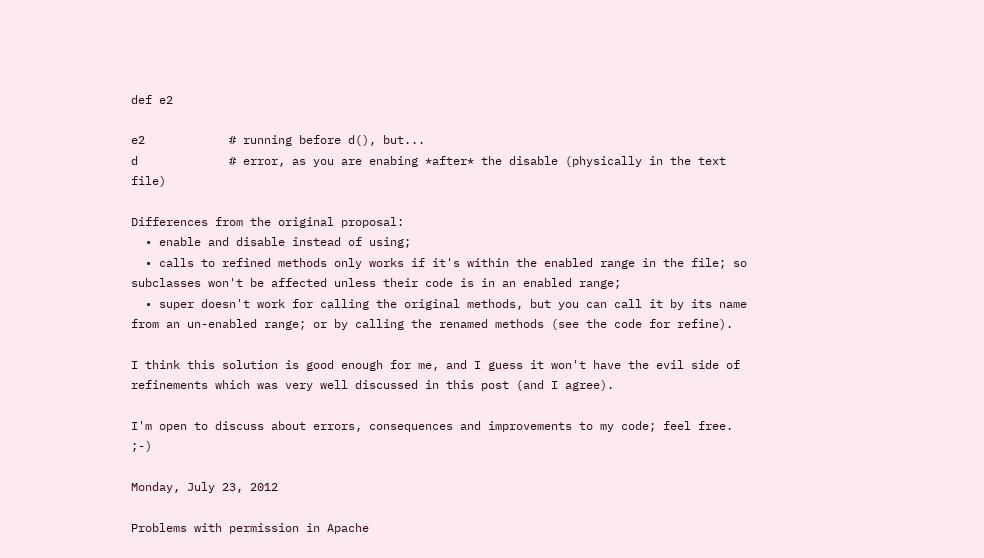def e2

e2            # running before d(), but...
d             # error, as you are enabing *after* the disable (physically in the text file)

Differences from the original proposal:
  • enable and disable instead of using;
  • calls to refined methods only works if it's within the enabled range in the file; so subclasses won't be affected unless their code is in an enabled range;
  • super doesn't work for calling the original methods, but you can call it by its name from an un-enabled range; or by calling the renamed methods (see the code for refine).

I think this solution is good enough for me, and I guess it won't have the evil side of refinements which was very well discussed in this post (and I agree).

I'm open to discuss about errors, consequences and improvements to my code; feel free. ;-)

Monday, July 23, 2012

Problems with permission in Apache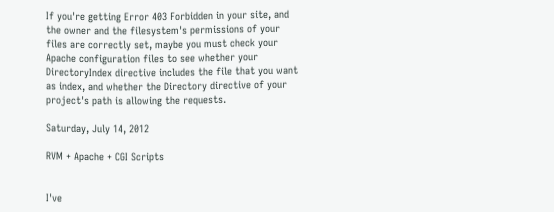If you're getting Error 403 Forbidden in your site, and the owner and the filesystem's permissions of your files are correctly set, maybe you must check your Apache configuration files to see whether your DirectoryIndex directive includes the file that you want as index, and whether the Directory directive of your project's path is allowing the requests.

Saturday, July 14, 2012

RVM + Apache + CGI Scripts


I've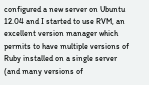configured a new server on Ubuntu 12.04 and I started to use RVM, an excellent version manager which permits to have multiple versions of Ruby installed on a single server (and many versions of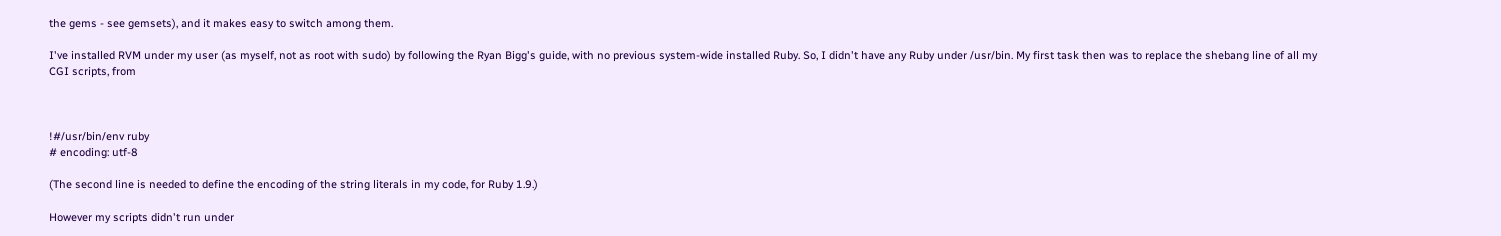the gems - see gemsets), and it makes easy to switch among them.

I've installed RVM under my user (as myself, not as root with sudo) by following the Ryan Bigg's guide, with no previous system-wide installed Ruby. So, I didn't have any Ruby under /usr/bin. My first task then was to replace the shebang line of all my CGI scripts, from



!#/usr/bin/env ruby
# encoding: utf-8

(The second line is needed to define the encoding of the string literals in my code, for Ruby 1.9.)

However my scripts didn't run under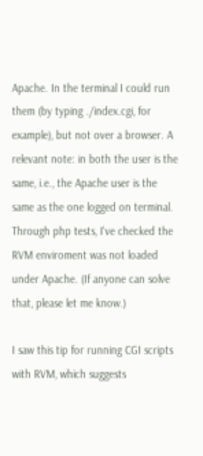Apache. In the terminal I could run them (by typing ./index.cgi, for example), but not over a browser. A relevant note: in both the user is the same, i.e., the Apache user is the same as the one logged on terminal. Through php tests, I've checked the RVM enviroment was not loaded under Apache. (If anyone can solve that, please let me know.)

I saw this tip for running CGI scripts with RVM, which suggests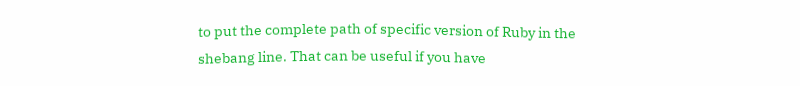to put the complete path of specific version of Ruby in the shebang line. That can be useful if you have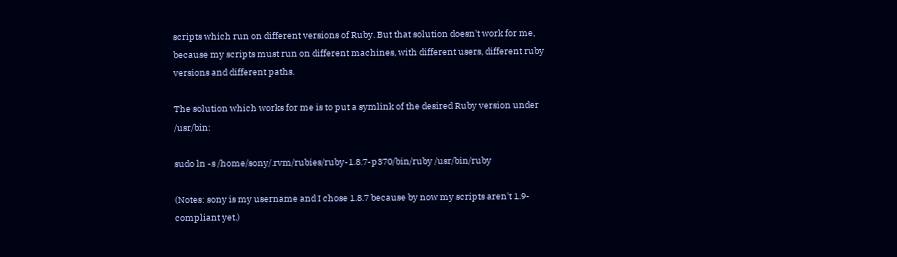scripts which run on different versions of Ruby. But that solution doesn't work for me, because my scripts must run on different machines, with different users, different ruby versions and different paths.

The solution which works for me is to put a symlink of the desired Ruby version under /usr/bin:

sudo ln -s /home/sony/.rvm/rubies/ruby-1.8.7-p370/bin/ruby /usr/bin/ruby

(Notes: sony is my username and I chose 1.8.7 because by now my scripts aren't 1.9-compliant yet.)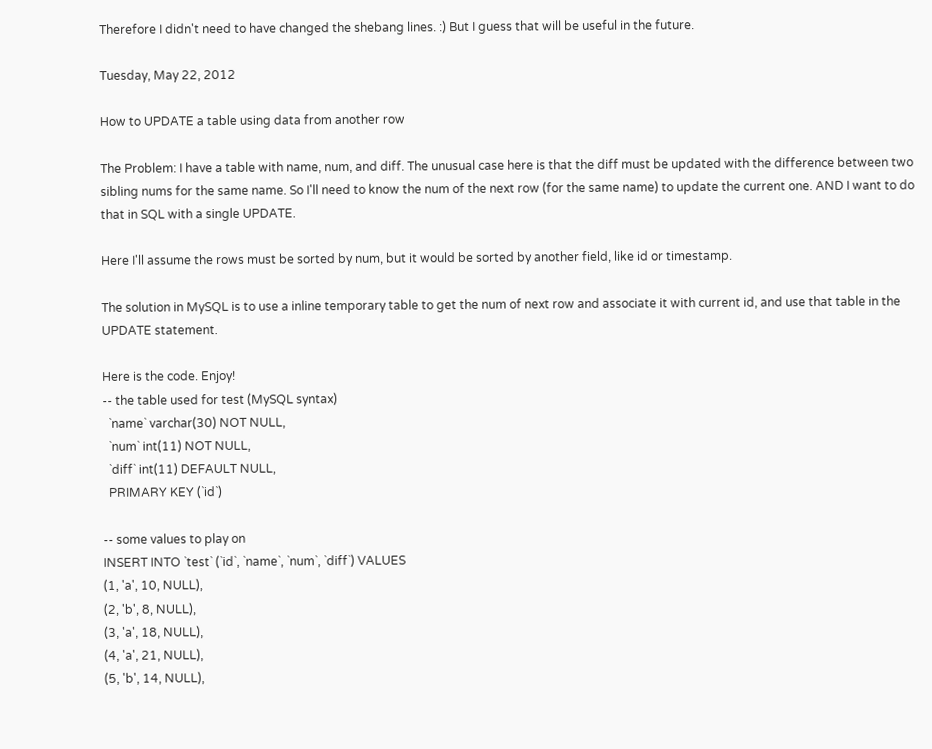Therefore I didn't need to have changed the shebang lines. :) But I guess that will be useful in the future.

Tuesday, May 22, 2012

How to UPDATE a table using data from another row

The Problem: I have a table with name, num, and diff. The unusual case here is that the diff must be updated with the difference between two sibling nums for the same name. So I'll need to know the num of the next row (for the same name) to update the current one. AND I want to do that in SQL with a single UPDATE.

Here I'll assume the rows must be sorted by num, but it would be sorted by another field, like id or timestamp.

The solution in MySQL is to use a inline temporary table to get the num of next row and associate it with current id, and use that table in the UPDATE statement.

Here is the code. Enjoy!
-- the table used for test (MySQL syntax)
  `name` varchar(30) NOT NULL,
  `num` int(11) NOT NULL,
  `diff` int(11) DEFAULT NULL,
  PRIMARY KEY (`id`)

-- some values to play on
INSERT INTO `test` (`id`, `name`, `num`, `diff`) VALUES
(1, 'a', 10, NULL),
(2, 'b', 8, NULL),
(3, 'a', 18, NULL),
(4, 'a', 21, NULL),
(5, 'b', 14, NULL),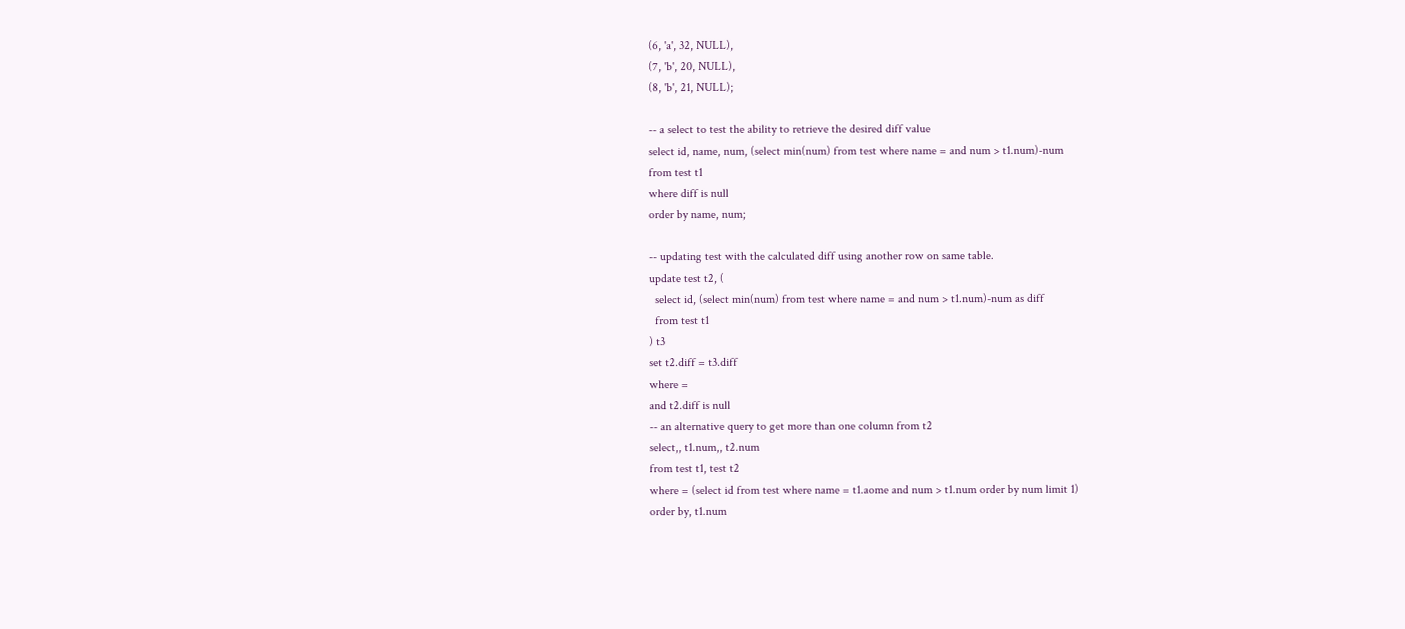(6, 'a', 32, NULL),
(7, 'b', 20, NULL),
(8, 'b', 21, NULL);

-- a select to test the ability to retrieve the desired diff value
select id, name, num, (select min(num) from test where name = and num > t1.num)-num
from test t1
where diff is null
order by name, num;

-- updating test with the calculated diff using another row on same table.
update test t2, (
  select id, (select min(num) from test where name = and num > t1.num)-num as diff
  from test t1
) t3
set t2.diff = t3.diff
where =
and t2.diff is null
-- an alternative query to get more than one column from t2
select,, t1.num,, t2.num
from test t1, test t2
where = (select id from test where name = t1.aome and num > t1.num order by num limit 1)
order by, t1.num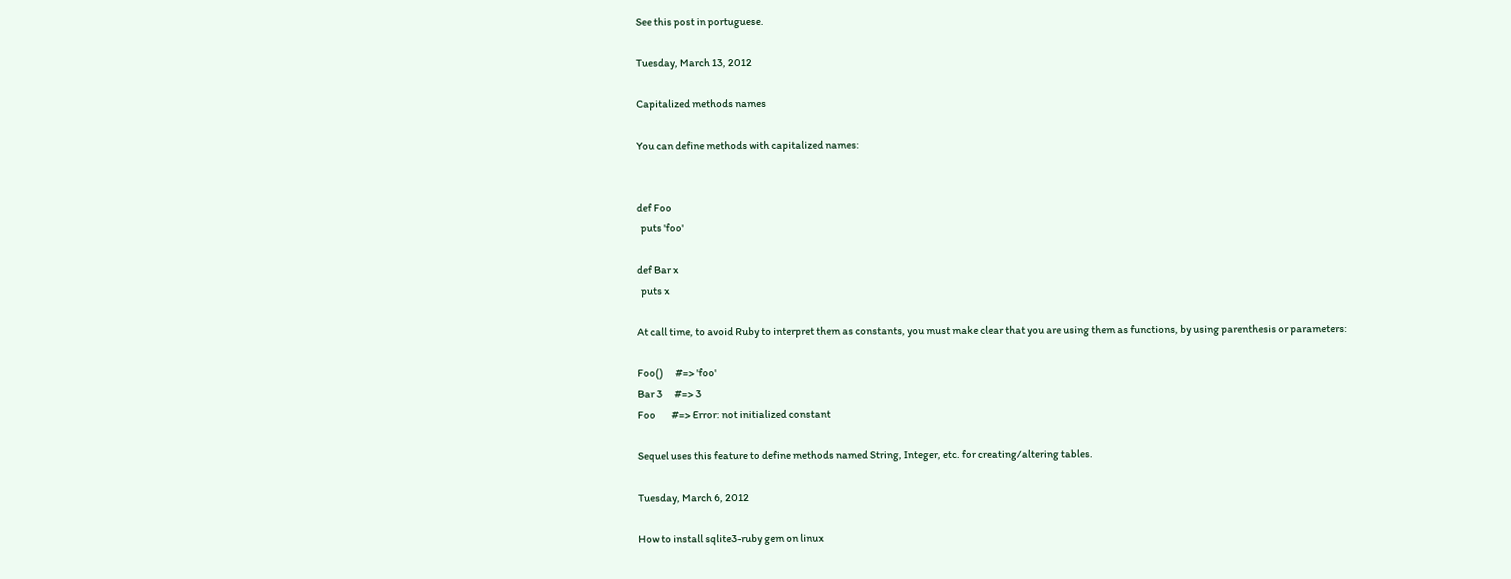See this post in portuguese.

Tuesday, March 13, 2012

Capitalized methods names

You can define methods with capitalized names:


def Foo
  puts 'foo'

def Bar x
  puts x

At call time, to avoid Ruby to interpret them as constants, you must make clear that you are using them as functions, by using parenthesis or parameters:

Foo()      #=> 'foo'
Bar 3      #=> 3
Foo        #=> Error: not initialized constant

Sequel uses this feature to define methods named String, Integer, etc. for creating/altering tables.

Tuesday, March 6, 2012

How to install sqlite3-ruby gem on linux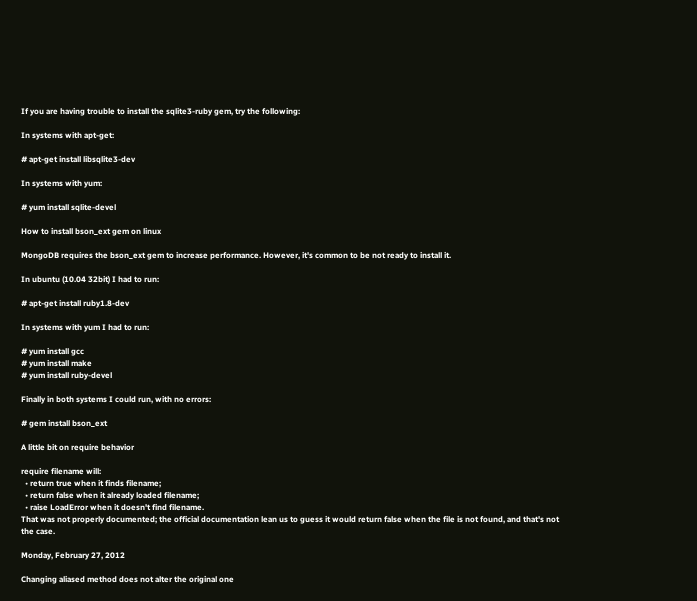If you are having trouble to install the sqlite3-ruby gem, try the following:

In systems with apt-get:

# apt-get install libsqlite3-dev

In systems with yum:

# yum install sqlite-devel

How to install bson_ext gem on linux

MongoDB requires the bson_ext gem to increase performance. However, it's common to be not ready to install it.

In ubuntu (10.04 32bit) I had to run:

# apt-get install ruby1.8-dev

In systems with yum I had to run:

# yum install gcc
# yum install make
# yum install ruby-devel

Finally in both systems I could run, with no errors:

# gem install bson_ext

A little bit on require behavior

require filename will:
  • return true when it finds filename;
  • return false when it already loaded filename;
  • raise LoadError when it doesn't find filename.
That was not properly documented; the official documentation lean us to guess it would return false when the file is not found, and that's not the case.

Monday, February 27, 2012

Changing aliased method does not alter the original one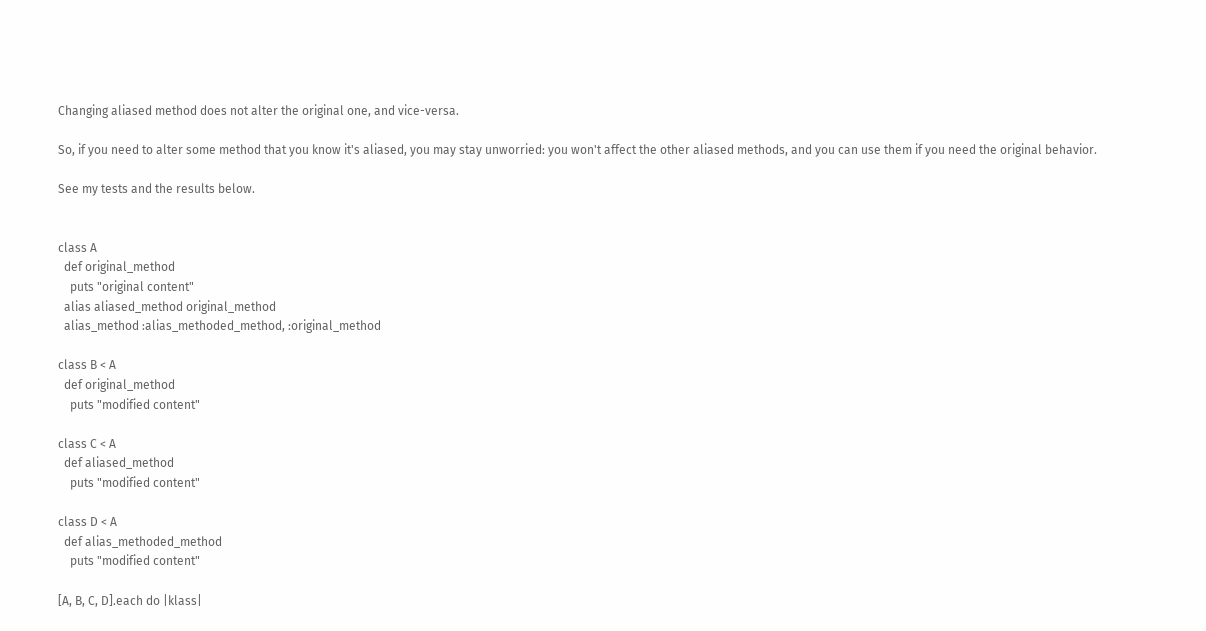Changing aliased method does not alter the original one, and vice-versa.

So, if you need to alter some method that you know it's aliased, you may stay unworried: you won't affect the other aliased methods, and you can use them if you need the original behavior.

See my tests and the results below.


class A
  def original_method
    puts "original content"
  alias aliased_method original_method
  alias_method :alias_methoded_method, :original_method

class B < A
  def original_method
    puts "modified content"

class C < A
  def aliased_method
    puts "modified content"

class D < A
  def alias_methoded_method
    puts "modified content"

[A, B, C, D].each do |klass|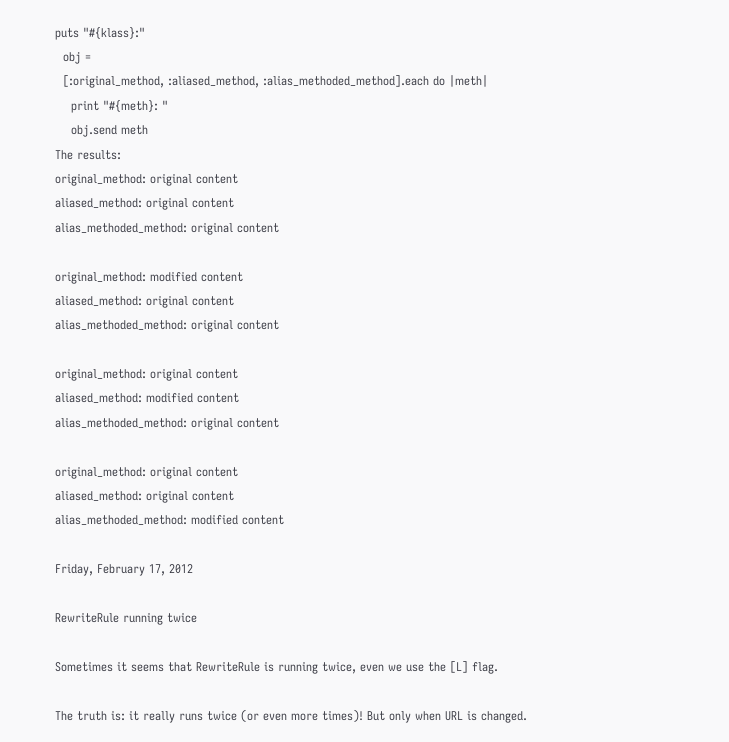puts "#{klass}:"
  obj =
  [:original_method, :aliased_method, :alias_methoded_method].each do |meth|
    print "#{meth}: "
    obj.send meth
The results:
original_method: original content
aliased_method: original content
alias_methoded_method: original content

original_method: modified content
aliased_method: original content
alias_methoded_method: original content

original_method: original content
aliased_method: modified content
alias_methoded_method: original content

original_method: original content
aliased_method: original content
alias_methoded_method: modified content

Friday, February 17, 2012

RewriteRule running twice

Sometimes it seems that RewriteRule is running twice, even we use the [L] flag.

The truth is: it really runs twice (or even more times)! But only when URL is changed.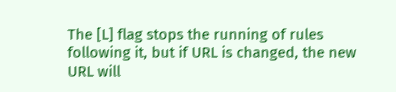The [L] flag stops the running of rules following it, but if URL is changed, the new URL will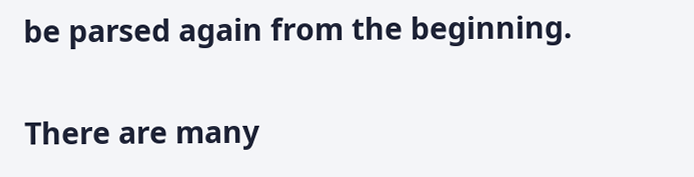be parsed again from the beginning.

There are many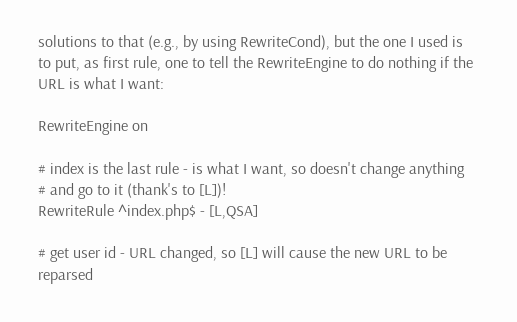solutions to that (e.g., by using RewriteCond), but the one I used is to put, as first rule, one to tell the RewriteEngine to do nothing if the URL is what I want:

RewriteEngine on

# index is the last rule - is what I want, so doesn't change anything
# and go to it (thank's to [L])!
RewriteRule ^index.php$ - [L,QSA]

# get user id - URL changed, so [L] will cause the new URL to be reparsed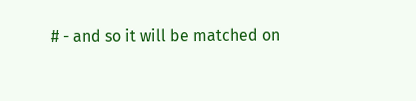# - and so it will be matched on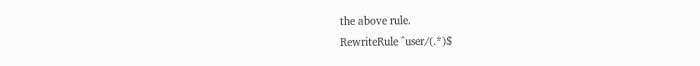the above rule.
RewriteRule ^user/(.*)$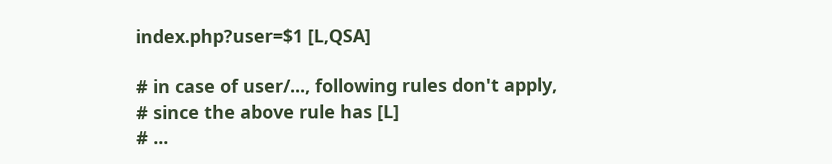index.php?user=$1 [L,QSA]

# in case of user/..., following rules don't apply,
# since the above rule has [L]
# ...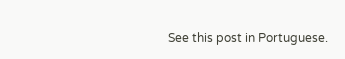See this post in Portuguese.